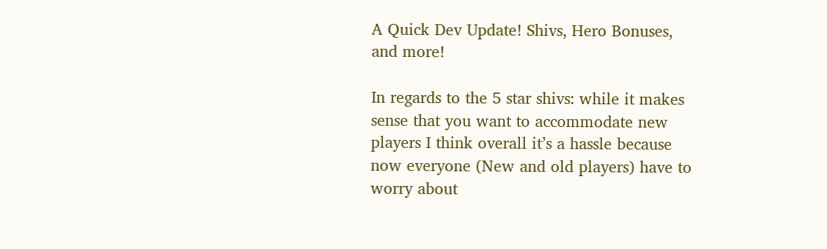A Quick Dev Update! Shivs, Hero Bonuses, and more!

In regards to the 5 star shivs: while it makes sense that you want to accommodate new players I think overall it’s a hassle because now everyone (New and old players) have to worry about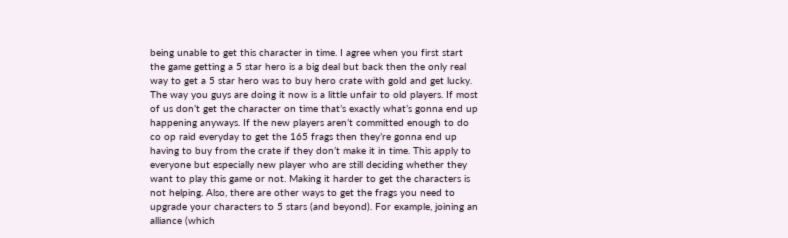being unable to get this character in time. I agree when you first start the game getting a 5 star hero is a big deal but back then the only real way to get a 5 star hero was to buy hero crate with gold and get lucky. The way you guys are doing it now is a little unfair to old players. If most of us don’t get the character on time that’s exactly what’s gonna end up happening anyways. If the new players aren’t committed enough to do co op raid everyday to get the 165 frags then they’re gonna end up having to buy from the crate if they don’t make it in time. This apply to everyone but especially new player who are still deciding whether they want to play this game or not. Making it harder to get the characters is not helping. Also, there are other ways to get the frags you need to upgrade your characters to 5 stars (and beyond). For example, joining an alliance (which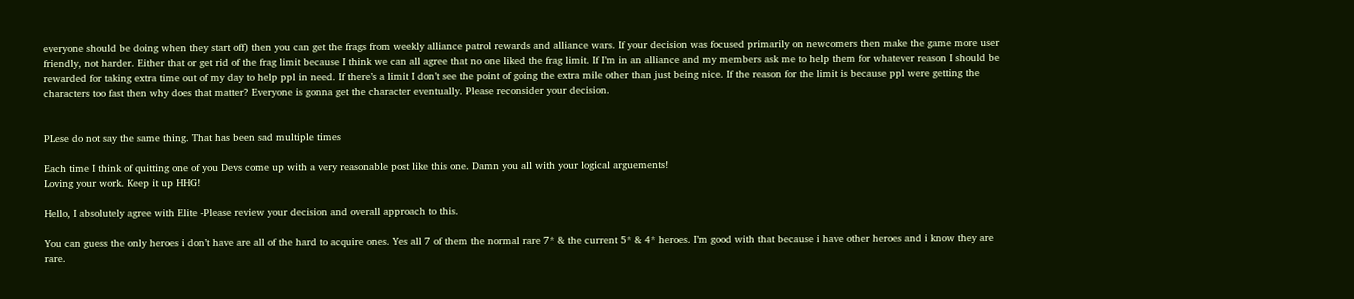everyone should be doing when they start off) then you can get the frags from weekly alliance patrol rewards and alliance wars. If your decision was focused primarily on newcomers then make the game more user friendly, not harder. Either that or get rid of the frag limit because I think we can all agree that no one liked the frag limit. If I’m in an alliance and my members ask me to help them for whatever reason I should be rewarded for taking extra time out of my day to help ppl in need. If there’s a limit I don’t see the point of going the extra mile other than just being nice. If the reason for the limit is because ppl were getting the characters too fast then why does that matter? Everyone is gonna get the character eventually. Please reconsider your decision.


PLese do not say the same thing. That has been sad multiple times

Each time I think of quitting one of you Devs come up with a very reasonable post like this one. Damn you all with your logical arguements!
Loving your work. Keep it up HHG!

Hello, I absolutely agree with Elite -Please review your decision and overall approach to this.

You can guess the only heroes i don’t have are all of the hard to acquire ones. Yes all 7 of them the normal rare 7* & the current 5* & 4* heroes. I’m good with that because i have other heroes and i know they are rare.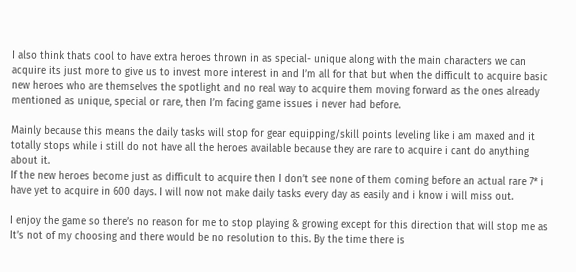I also think thats cool to have extra heroes thrown in as special- unique along with the main characters we can acquire its just more to give us to invest more interest in and I’m all for that but when the difficult to acquire basic new heroes who are themselves the spotlight and no real way to acquire them moving forward as the ones already mentioned as unique, special or rare, then I’m facing game issues i never had before.

Mainly because this means the daily tasks will stop for gear equipping/skill points leveling like i am maxed and it totally stops while i still do not have all the heroes available because they are rare to acquire i cant do anything about it.
If the new heroes become just as difficult to acquire then I don’t see none of them coming before an actual rare 7* i have yet to acquire in 600 days. I will now not make daily tasks every day as easily and i know i will miss out.

I enjoy the game so there’s no reason for me to stop playing & growing except for this direction that will stop me as It’s not of my choosing and there would be no resolution to this. By the time there is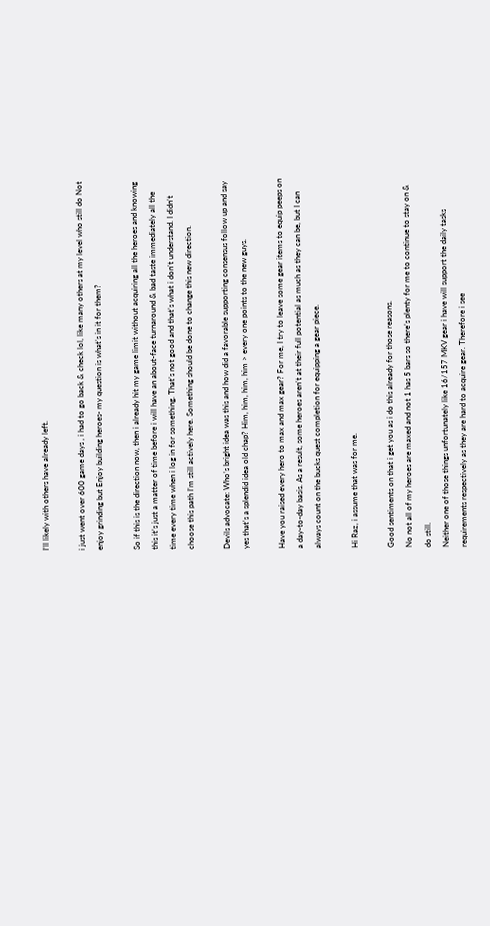I’ll likely with others have already left.

i just went over 600 game days , i had to go back & check lol, like many others at my level who still do Not enjoy grinding but Enjoy building heroes- my question is what’s in it for them?

So if this is the direction now, then i already hit my game limit without acquiring all the heroes and knowing this it’s just a matter of time before i will have an about-face turnaround & bad taste immediately all the time every time when i log in for something. That’s not good and that’s what i don’t understand. I didn’t choose this path I’m still actively here. Something should be done to change this new direction.

Devils advocate: Who’s bright idea was this and how did a favorable supporting consensus follow up and say yes that’s a splendid idea old chap? Him, him, him, him > every one points to the new guys.

Have you raised every hero to max and max gear? For me, I try to leave some gear items to equip peeps on a day-to-day basis. As a result, some heroes aren’t at their full potential as much as they can be, but I can always count on the bucks quest completion for equipping a gear piece.

Hi Raz, i assume that was for me.

Good sentiments on that i get you as i do this already for those reasons.
No not all of my heroes are maxed and not 1 has 5 bars so there’s plenty for me to continue to stay on & do still.
Neither one of those things unfortunately like 16/157 MKV gear i have will support the daily tasks requirements respectively as they are hard to acquire gear. Therefore i see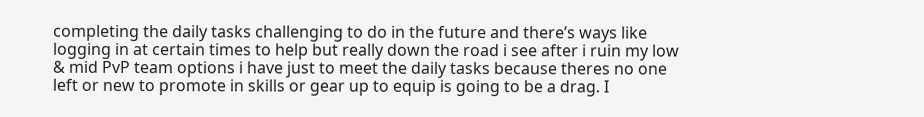completing the daily tasks challenging to do in the future and there’s ways like logging in at certain times to help but really down the road i see after i ruin my low & mid PvP team options i have just to meet the daily tasks because theres no one left or new to promote in skills or gear up to equip is going to be a drag. I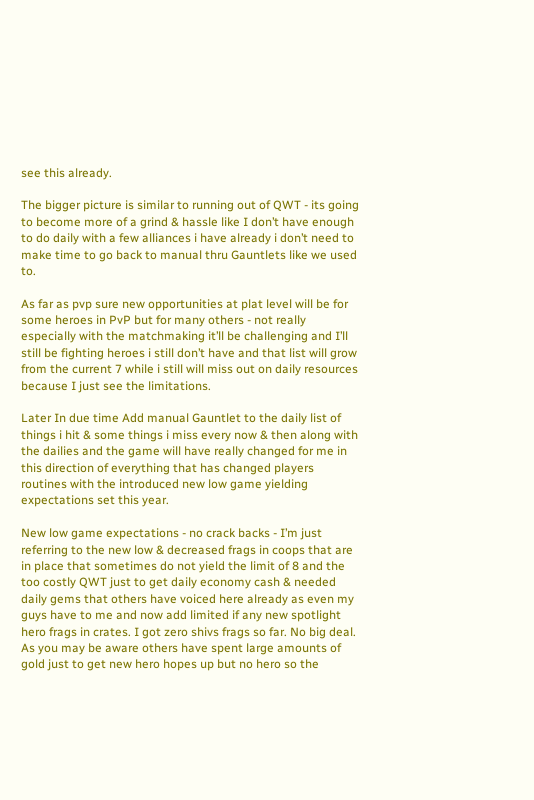see this already.

The bigger picture is similar to running out of QWT - its going to become more of a grind & hassle like I don’t have enough to do daily with a few alliances i have already i don’t need to make time to go back to manual thru Gauntlets like we used to.

As far as pvp sure new opportunities at plat level will be for some heroes in PvP but for many others - not really especially with the matchmaking it’ll be challenging and I’ll still be fighting heroes i still don’t have and that list will grow from the current 7 while i still will miss out on daily resources because I just see the limitations.

Later In due time Add manual Gauntlet to the daily list of things i hit & some things i miss every now & then along with the dailies and the game will have really changed for me in this direction of everything that has changed players routines with the introduced new low game yielding expectations set this year.

New low game expectations - no crack backs - I’m just referring to the new low & decreased frags in coops that are in place that sometimes do not yield the limit of 8 and the too costly QWT just to get daily economy cash & needed daily gems that others have voiced here already as even my guys have to me and now add limited if any new spotlight hero frags in crates. I got zero shivs frags so far. No big deal. As you may be aware others have spent large amounts of gold just to get new hero hopes up but no hero so the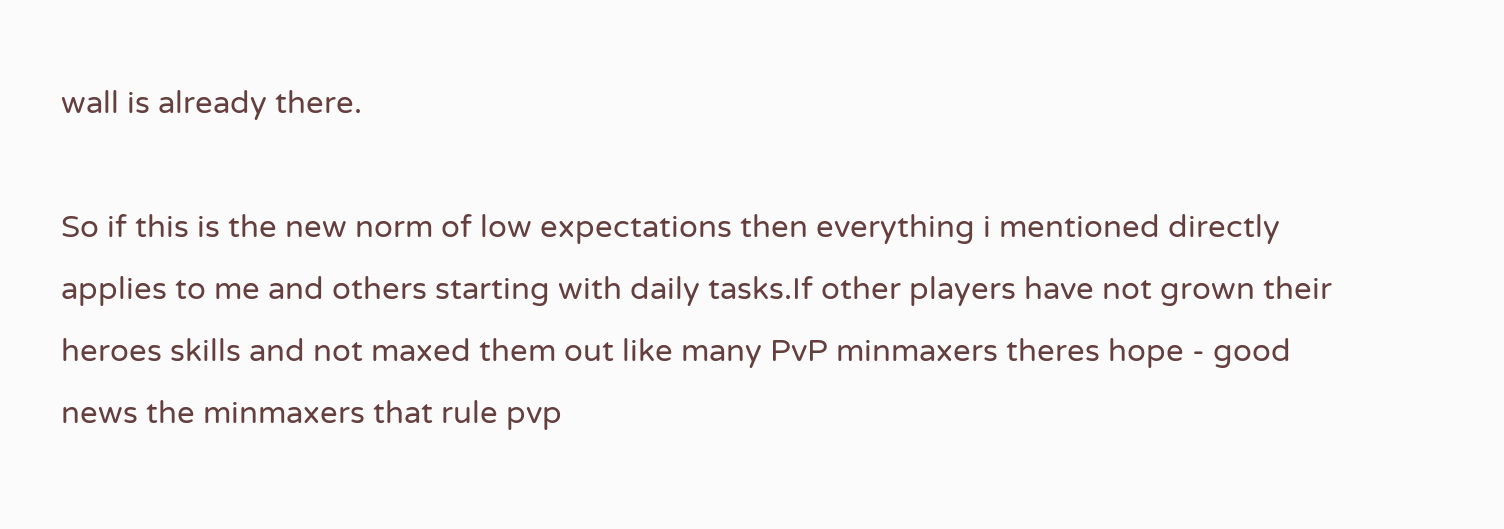wall is already there.

So if this is the new norm of low expectations then everything i mentioned directly applies to me and others starting with daily tasks.If other players have not grown their heroes skills and not maxed them out like many PvP minmaxers theres hope - good news the minmaxers that rule pvp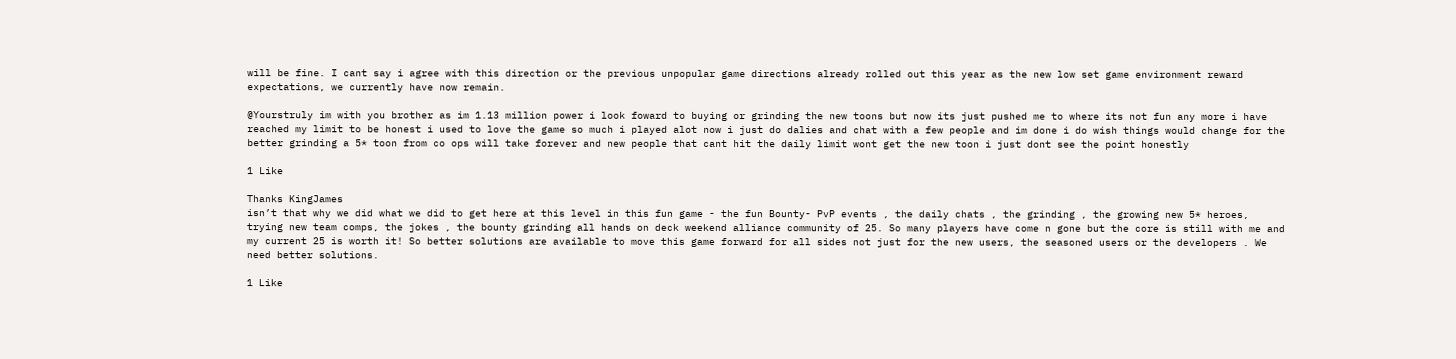will be fine. I cant say i agree with this direction or the previous unpopular game directions already rolled out this year as the new low set game environment reward expectations, we currently have now remain.

@Yourstruly im with you brother as im 1.13 million power i look foward to buying or grinding the new toons but now its just pushed me to where its not fun any more i have reached my limit to be honest i used to love the game so much i played alot now i just do dalies and chat with a few people and im done i do wish things would change for the better grinding a 5* toon from co ops will take forever and new people that cant hit the daily limit wont get the new toon i just dont see the point honestly

1 Like

Thanks KingJames
isn’t that why we did what we did to get here at this level in this fun game - the fun Bounty- PvP events , the daily chats , the grinding , the growing new 5* heroes, trying new team comps, the jokes , the bounty grinding all hands on deck weekend alliance community of 25. So many players have come n gone but the core is still with me and my current 25 is worth it! So better solutions are available to move this game forward for all sides not just for the new users, the seasoned users or the developers . We need better solutions.

1 Like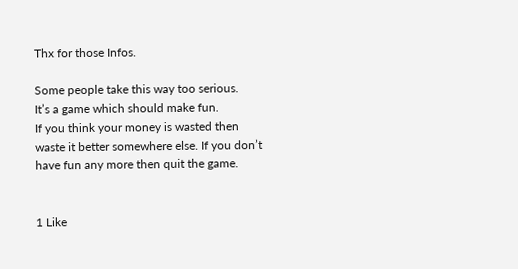Thx for those Infos.

Some people take this way too serious.
It’s a game which should make fun.
If you think your money is wasted then waste it better somewhere else. If you don’t have fun any more then quit the game.


1 Like